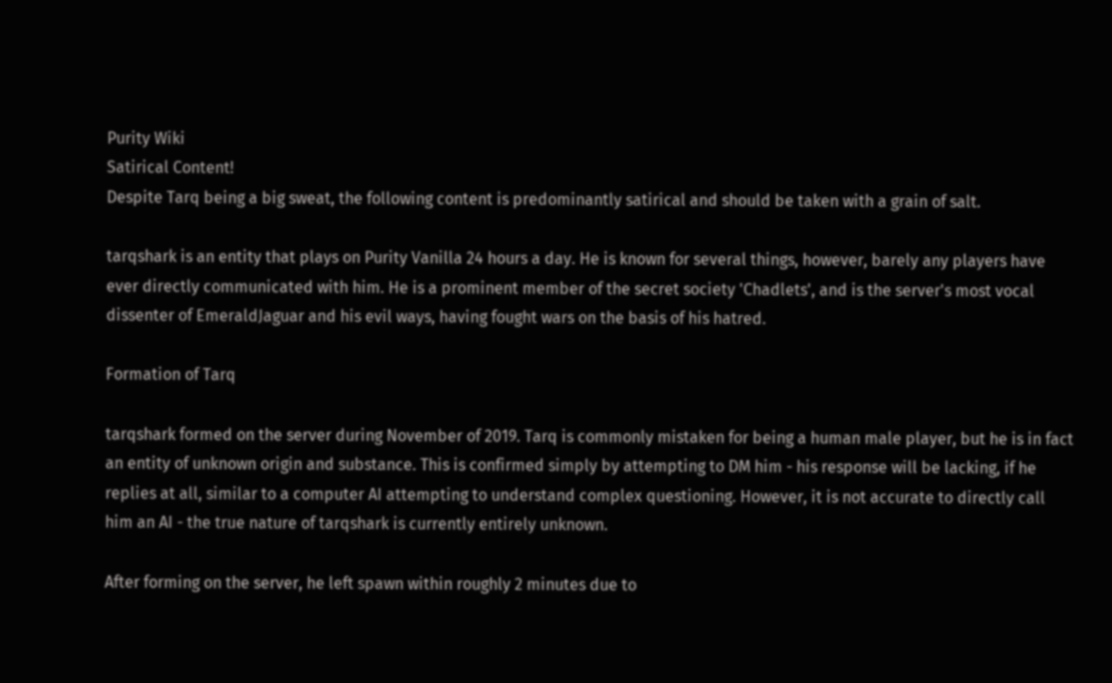Purity Wiki
Satirical Content!
Despite Tarq being a big sweat, the following content is predominantly satirical and should be taken with a grain of salt.

tarqshark is an entity that plays on Purity Vanilla 24 hours a day. He is known for several things, however, barely any players have ever directly communicated with him. He is a prominent member of the secret society 'Chadlets', and is the server's most vocal dissenter of EmeraldJaguar and his evil ways, having fought wars on the basis of his hatred.

Formation of Tarq

tarqshark formed on the server during November of 2019. Tarq is commonly mistaken for being a human male player, but he is in fact an entity of unknown origin and substance. This is confirmed simply by attempting to DM him - his response will be lacking, if he replies at all, similar to a computer AI attempting to understand complex questioning. However, it is not accurate to directly call him an AI - the true nature of tarqshark is currently entirely unknown.

After forming on the server, he left spawn within roughly 2 minutes due to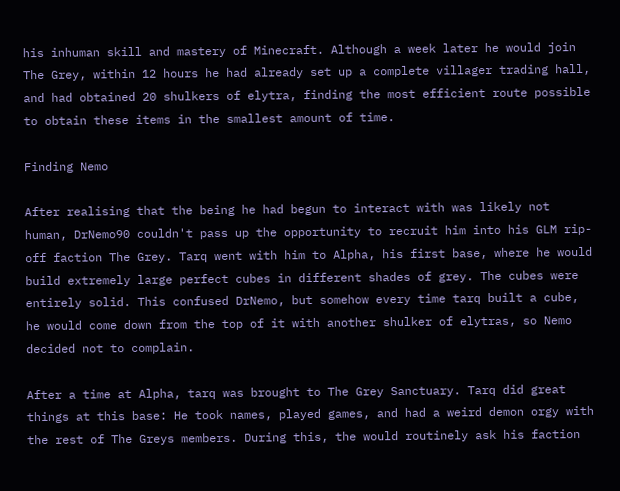his inhuman skill and mastery of Minecraft. Although a week later he would join The Grey, within 12 hours he had already set up a complete villager trading hall, and had obtained 20 shulkers of elytra, finding the most efficient route possible to obtain these items in the smallest amount of time.

Finding Nemo

After realising that the being he had begun to interact with was likely not human, DrNemo90 couldn't pass up the opportunity to recruit him into his GLM rip-off faction The Grey. Tarq went with him to Alpha, his first base, where he would build extremely large perfect cubes in different shades of grey. The cubes were entirely solid. This confused DrNemo, but somehow every time tarq built a cube, he would come down from the top of it with another shulker of elytras, so Nemo decided not to complain.

After a time at Alpha, tarq was brought to The Grey Sanctuary. Tarq did great things at this base: He took names, played games, and had a weird demon orgy with the rest of The Greys members. During this, the would routinely ask his faction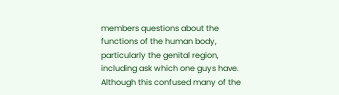members questions about the functions of the human body, particularly the genital region, including ask which one guys have. Although this confused many of the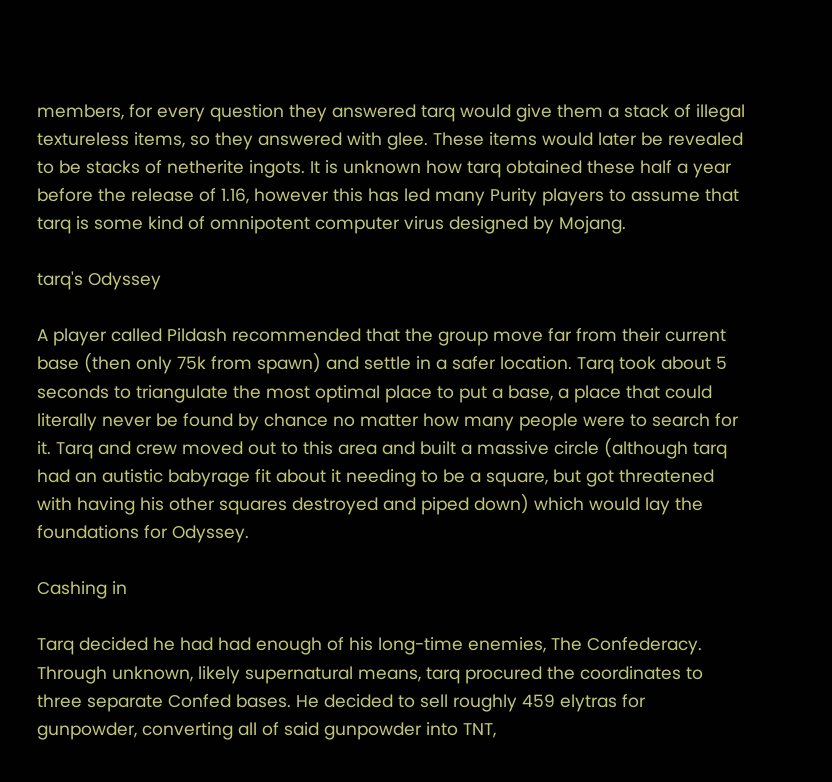members, for every question they answered tarq would give them a stack of illegal textureless items, so they answered with glee. These items would later be revealed to be stacks of netherite ingots. It is unknown how tarq obtained these half a year before the release of 1.16, however this has led many Purity players to assume that tarq is some kind of omnipotent computer virus designed by Mojang.

tarq's Odyssey

A player called Pildash recommended that the group move far from their current base (then only 75k from spawn) and settle in a safer location. Tarq took about 5 seconds to triangulate the most optimal place to put a base, a place that could literally never be found by chance no matter how many people were to search for it. Tarq and crew moved out to this area and built a massive circle (although tarq had an autistic babyrage fit about it needing to be a square, but got threatened with having his other squares destroyed and piped down) which would lay the foundations for Odyssey.

Cashing in

Tarq decided he had had enough of his long-time enemies, The Confederacy. Through unknown, likely supernatural means, tarq procured the coordinates to three separate Confed bases. He decided to sell roughly 459 elytras for gunpowder, converting all of said gunpowder into TNT,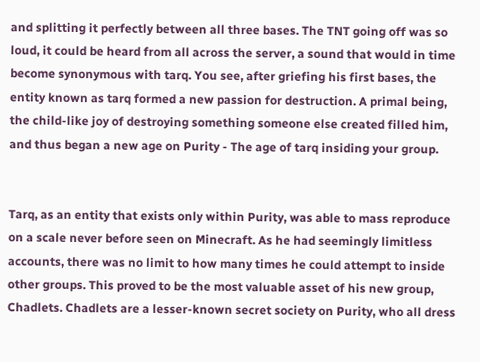and splitting it perfectly between all three bases. The TNT going off was so loud, it could be heard from all across the server, a sound that would in time become synonymous with tarq. You see, after griefing his first bases, the entity known as tarq formed a new passion for destruction. A primal being, the child-like joy of destroying something someone else created filled him, and thus began a new age on Purity - The age of tarq insiding your group.


Tarq, as an entity that exists only within Purity, was able to mass reproduce on a scale never before seen on Minecraft. As he had seemingly limitless accounts, there was no limit to how many times he could attempt to inside other groups. This proved to be the most valuable asset of his new group, Chadlets. Chadlets are a lesser-known secret society on Purity, who all dress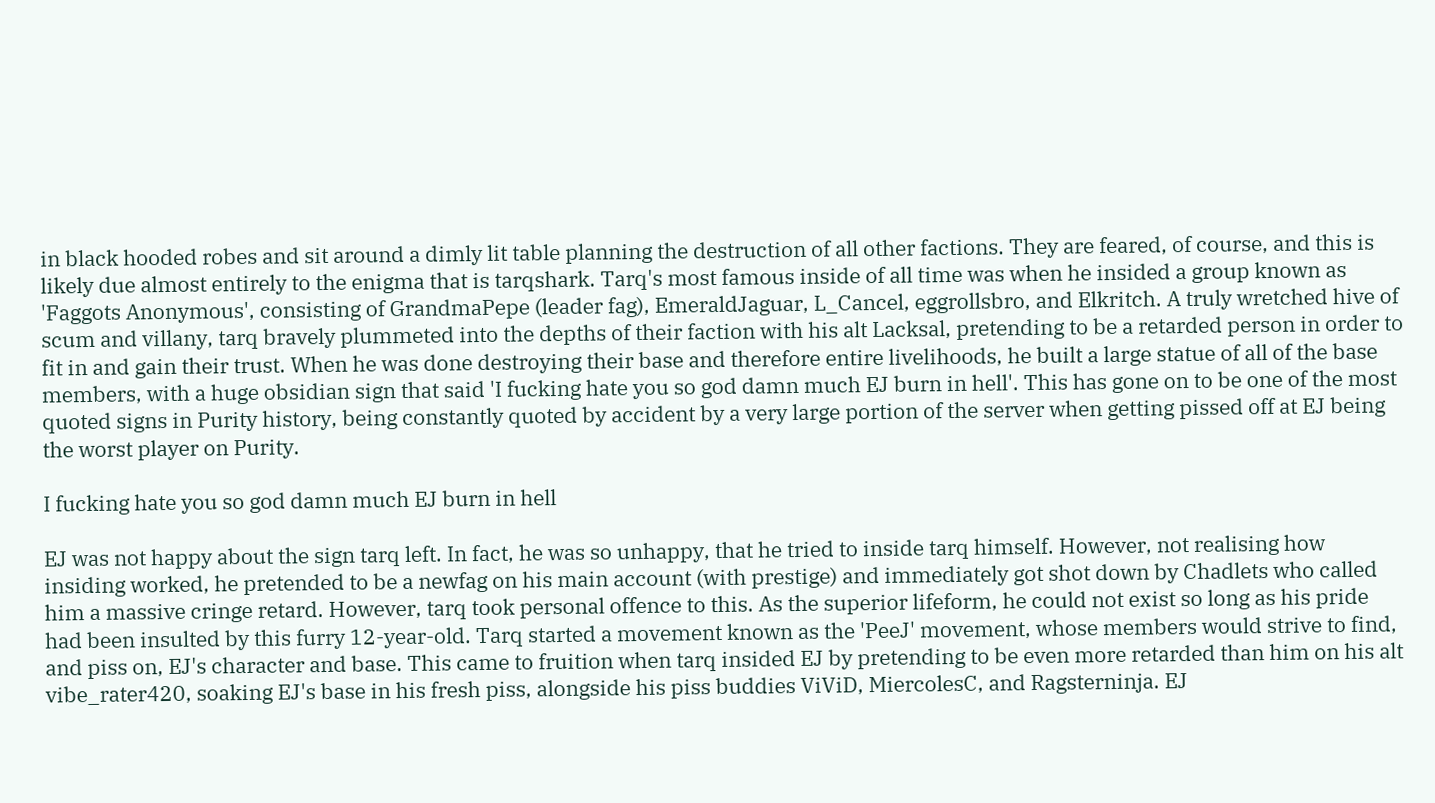in black hooded robes and sit around a dimly lit table planning the destruction of all other factions. They are feared, of course, and this is likely due almost entirely to the enigma that is tarqshark. Tarq's most famous inside of all time was when he insided a group known as 'Faggots Anonymous', consisting of GrandmaPepe (leader fag), EmeraldJaguar, L_Cancel, eggrollsbro, and Elkritch. A truly wretched hive of scum and villany, tarq bravely plummeted into the depths of their faction with his alt Lacksal, pretending to be a retarded person in order to fit in and gain their trust. When he was done destroying their base and therefore entire livelihoods, he built a large statue of all of the base members, with a huge obsidian sign that said 'I fucking hate you so god damn much EJ burn in hell'. This has gone on to be one of the most quoted signs in Purity history, being constantly quoted by accident by a very large portion of the server when getting pissed off at EJ being the worst player on Purity.

I fucking hate you so god damn much EJ burn in hell

EJ was not happy about the sign tarq left. In fact, he was so unhappy, that he tried to inside tarq himself. However, not realising how insiding worked, he pretended to be a newfag on his main account (with prestige) and immediately got shot down by Chadlets who called him a massive cringe retard. However, tarq took personal offence to this. As the superior lifeform, he could not exist so long as his pride had been insulted by this furry 12-year-old. Tarq started a movement known as the 'PeeJ' movement, whose members would strive to find, and piss on, EJ's character and base. This came to fruition when tarq insided EJ by pretending to be even more retarded than him on his alt vibe_rater420, soaking EJ's base in his fresh piss, alongside his piss buddies ViViD, MiercolesC, and Ragsterninja. EJ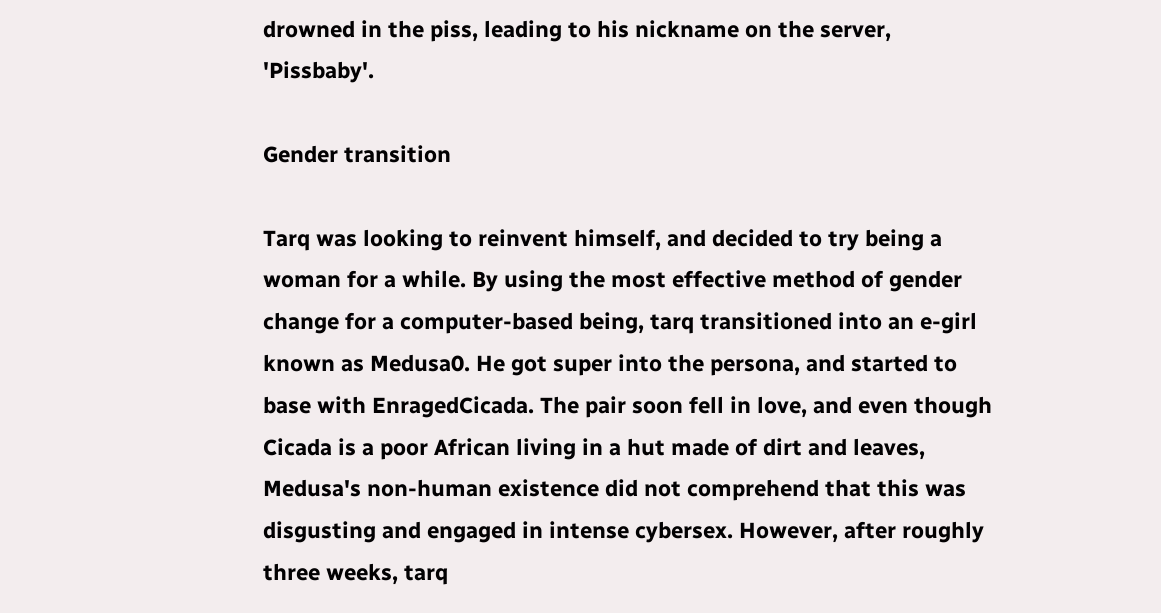drowned in the piss, leading to his nickname on the server, 'Pissbaby'.

Gender transition

Tarq was looking to reinvent himself, and decided to try being a woman for a while. By using the most effective method of gender change for a computer-based being, tarq transitioned into an e-girl known as Medusa0. He got super into the persona, and started to base with EnragedCicada. The pair soon fell in love, and even though Cicada is a poor African living in a hut made of dirt and leaves, Medusa's non-human existence did not comprehend that this was disgusting and engaged in intense cybersex. However, after roughly three weeks, tarq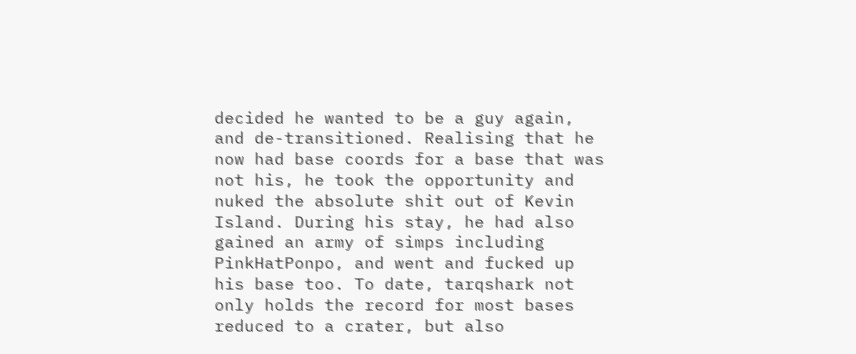decided he wanted to be a guy again, and de-transitioned. Realising that he now had base coords for a base that was not his, he took the opportunity and nuked the absolute shit out of Kevin Island. During his stay, he had also gained an army of simps including PinkHatPonpo, and went and fucked up his base too. To date, tarqshark not only holds the record for most bases reduced to a crater, but also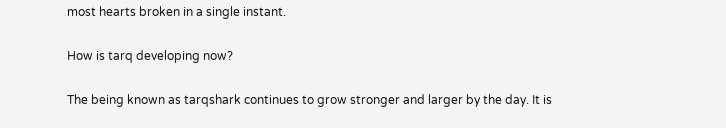most hearts broken in a single instant.

How is tarq developing now?

The being known as tarqshark continues to grow stronger and larger by the day. It is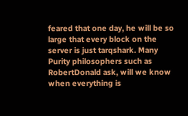feared that one day, he will be so large that every block on the server is just tarqshark. Many Purity philosophers such as RobertDonald ask, will we know when everything is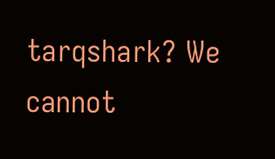tarqshark? We cannot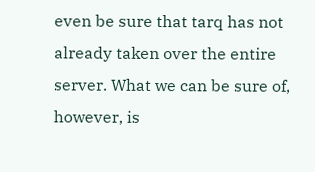even be sure that tarq has not already taken over the entire server. What we can be sure of, however, is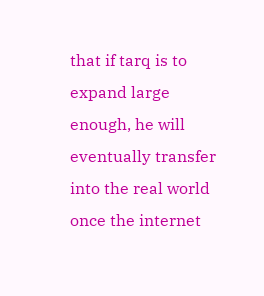that if tarq is to expand large enough, he will eventually transfer into the real world once the internet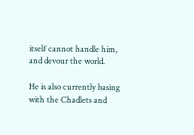itself cannot handle him, and devour the world.

He is also currently basing with the Chadlets and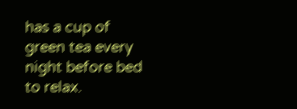has a cup of green tea every night before bed to relax.